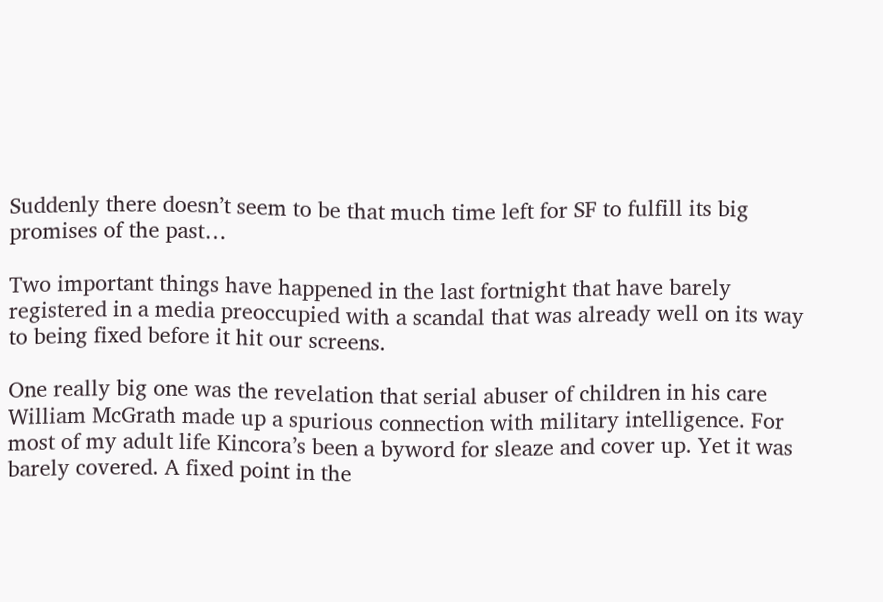Suddenly there doesn’t seem to be that much time left for SF to fulfill its big promises of the past…

Two important things have happened in the last fortnight that have barely registered in a media preoccupied with a scandal that was already well on its way to being fixed before it hit our screens.

One really big one was the revelation that serial abuser of children in his care William McGrath made up a spurious connection with military intelligence. For most of my adult life Kincora’s been a byword for sleaze and cover up. Yet it was barely covered. A fixed point in the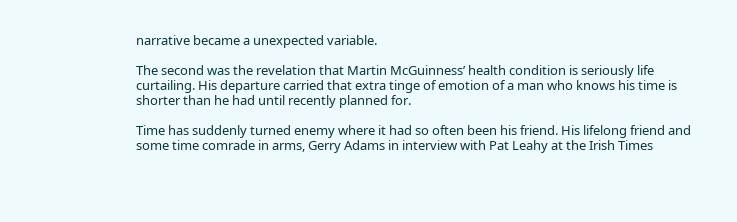narrative became a unexpected variable.

The second was the revelation that Martin McGuinness’ health condition is seriously life curtailing. His departure carried that extra tinge of emotion of a man who knows his time is shorter than he had until recently planned for.

Time has suddenly turned enemy where it had so often been his friend. His lifelong friend and some time comrade in arms, Gerry Adams in interview with Pat Leahy at the Irish Times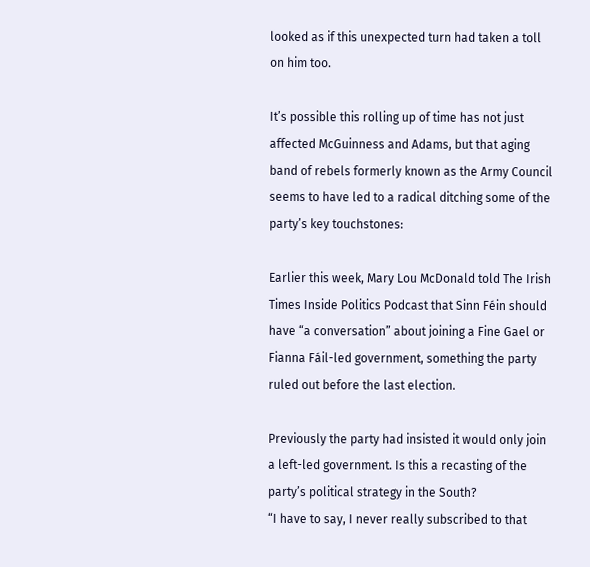looked as if this unexpected turn had taken a toll on him too.

It’s possible this rolling up of time has not just affected McGuinness and Adams, but that aging band of rebels formerly known as the Army Council seems to have led to a radical ditching some of the party’s key touchstones:

Earlier this week, Mary Lou McDonald told The Irish Times Inside Politics Podcast that Sinn Féin should have “a conversation” about joining a Fine Gael or Fianna Fáil-led government, something the party ruled out before the last election.

Previously the party had insisted it would only join a left-led government. Is this a recasting of the party’s political strategy in the South?
“I have to say, I never really subscribed to that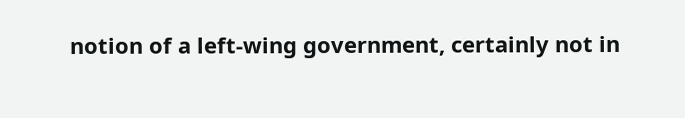notion of a left-wing government, certainly not in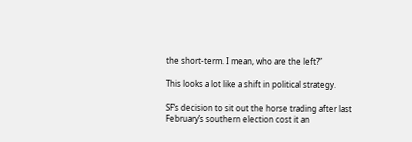the short-term. I mean, who are the left?”

This looks a lot like a shift in political strategy.

SF’s decision to sit out the horse trading after last February’s southern election cost it an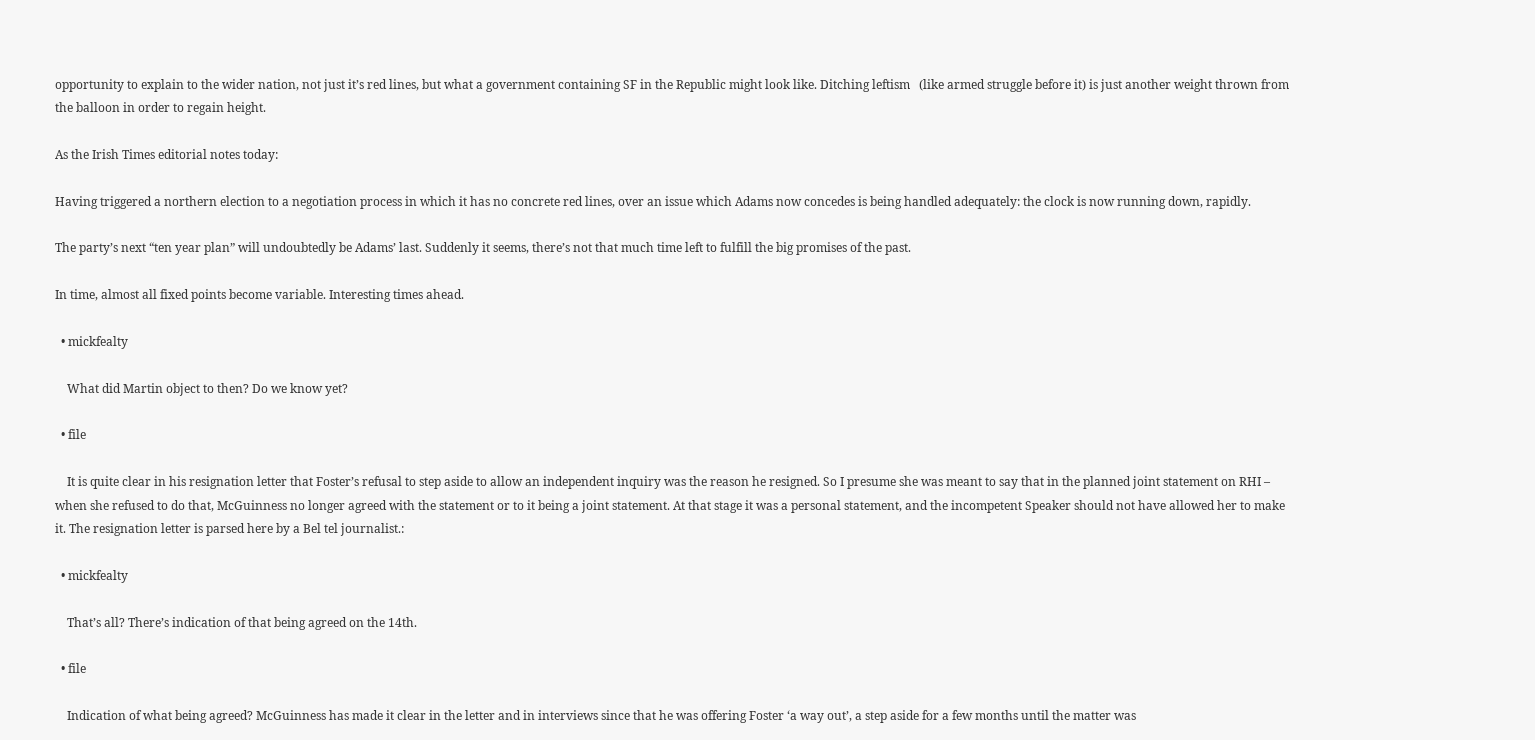opportunity to explain to the wider nation, not just it’s red lines, but what a government containing SF in the Republic might look like. Ditching leftism   (like armed struggle before it) is just another weight thrown from the balloon in order to regain height.

As the Irish Times editorial notes today:

Having triggered a northern election to a negotiation process in which it has no concrete red lines, over an issue which Adams now concedes is being handled adequately: the clock is now running down, rapidly.

The party’s next “ten year plan” will undoubtedly be Adams’ last. Suddenly it seems, there’s not that much time left to fulfill the big promises of the past.

In time, almost all fixed points become variable. Interesting times ahead.

  • mickfealty

    What did Martin object to then? Do we know yet?

  • file

    It is quite clear in his resignation letter that Foster’s refusal to step aside to allow an independent inquiry was the reason he resigned. So I presume she was meant to say that in the planned joint statement on RHI – when she refused to do that, McGuinness no longer agreed with the statement or to it being a joint statement. At that stage it was a personal statement, and the incompetent Speaker should not have allowed her to make it. The resignation letter is parsed here by a Bel tel journalist.:

  • mickfealty

    That’s all? There’s indication of that being agreed on the 14th.

  • file

    Indication of what being agreed? McGuinness has made it clear in the letter and in interviews since that he was offering Foster ‘a way out’, a step aside for a few months until the matter was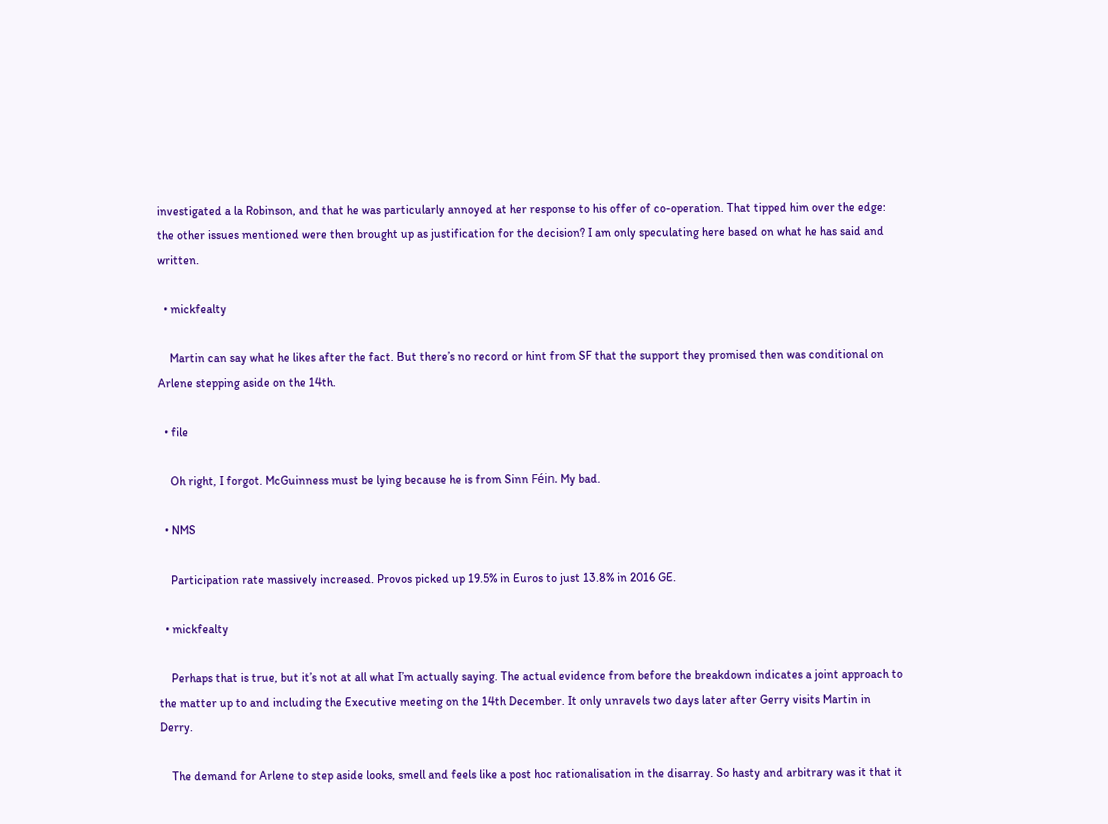investigated a la Robinson, and that he was particularly annoyed at her response to his offer of co-operation. That tipped him over the edge: the other issues mentioned were then brought up as justification for the decision? I am only speculating here based on what he has said and written.

  • mickfealty

    Martin can say what he likes after the fact. But there’s no record or hint from SF that the support they promised then was conditional on Arlene stepping aside on the 14th.

  • file

    Oh right, I forgot. McGuinness must be lying because he is from Sinn Féin. My bad.

  • NMS

    Participation rate massively increased. Provos picked up 19.5% in Euros to just 13.8% in 2016 GE.

  • mickfealty

    Perhaps that is true, but it’s not at all what I’m actually saying. The actual evidence from before the breakdown indicates a joint approach to the matter up to and including the Executive meeting on the 14th December. It only unravels two days later after Gerry visits Martin in Derry.

    The demand for Arlene to step aside looks, smell and feels like a post hoc rationalisation in the disarray. So hasty and arbitrary was it that it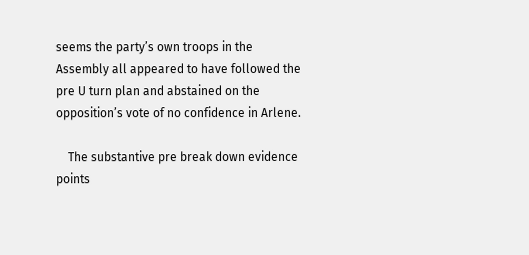seems the party’s own troops in the Assembly all appeared to have followed the pre U turn plan and abstained on the opposition’s vote of no confidence in Arlene.

    The substantive pre break down evidence points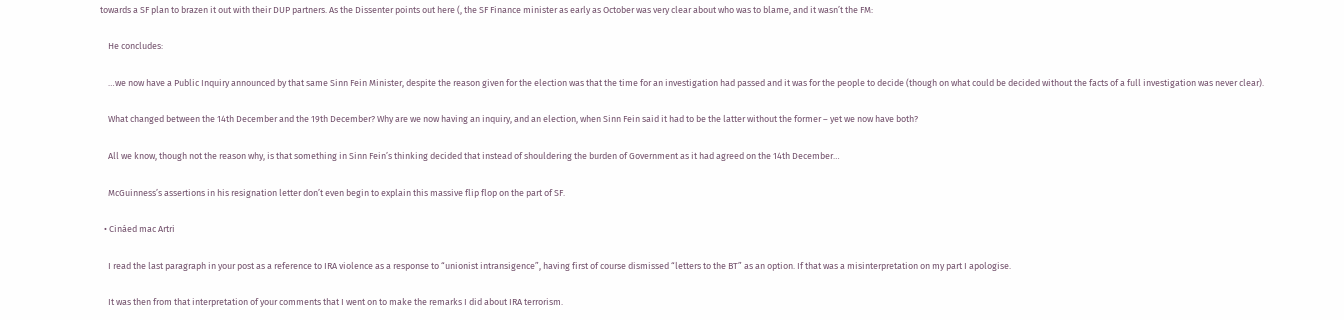towards a SF plan to brazen it out with their DUP partners. As the Dissenter points out here (, the SF Finance minister as early as October was very clear about who was to blame, and it wasn’t the FM:

    He concludes:

    …we now have a Public Inquiry announced by that same Sinn Fein Minister, despite the reason given for the election was that the time for an investigation had passed and it was for the people to decide (though on what could be decided without the facts of a full investigation was never clear).

    What changed between the 14th December and the 19th December? Why are we now having an inquiry, and an election, when Sinn Fein said it had to be the latter without the former – yet we now have both?

    All we know, though not the reason why, is that something in Sinn Fein’s thinking decided that instead of shouldering the burden of Government as it had agreed on the 14th December…

    McGuinness’s assertions in his resignation letter don’t even begin to explain this massive flip flop on the part of SF.

  • Cináed mac Artri

    I read the last paragraph in your post as a reference to IRA violence as a response to “unionist intransigence”, having first of course dismissed “letters to the BT” as an option. If that was a misinterpretation on my part I apologise.

    It was then from that interpretation of your comments that I went on to make the remarks I did about IRA terrorism.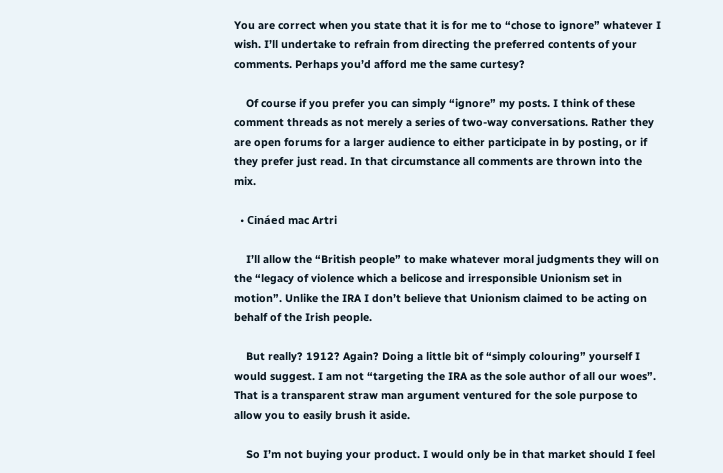You are correct when you state that it is for me to “chose to ignore” whatever I wish. I’ll undertake to refrain from directing the preferred contents of your comments. Perhaps you’d afford me the same curtesy?

    Of course if you prefer you can simply “ignore” my posts. I think of these comment threads as not merely a series of two-way conversations. Rather they are open forums for a larger audience to either participate in by posting, or if they prefer just read. In that circumstance all comments are thrown into the mix.

  • Cináed mac Artri

    I’ll allow the “British people” to make whatever moral judgments they will on the “legacy of violence which a belicose and irresponsible Unionism set in motion”. Unlike the IRA I don’t believe that Unionism claimed to be acting on behalf of the Irish people.

    But really? 1912? Again? Doing a little bit of “simply colouring” yourself I would suggest. I am not “targeting the IRA as the sole author of all our woes”. That is a transparent straw man argument ventured for the sole purpose to allow you to easily brush it aside.

    So I’m not buying your product. I would only be in that market should I feel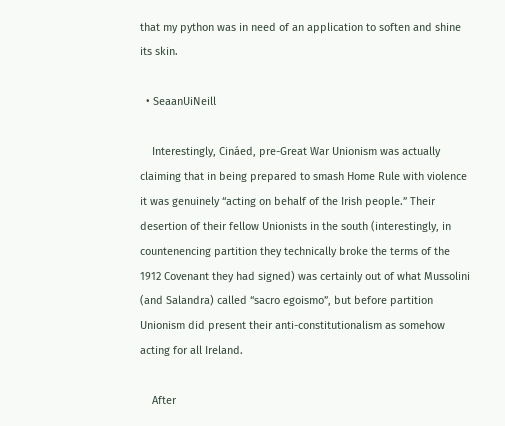that my python was in need of an application to soften and shine its skin.

  • SeaanUiNeill

    Interestingly, Cináed, pre-Great War Unionism was actually claiming that in being prepared to smash Home Rule with violence it was genuinely “acting on behalf of the Irish people.” Their desertion of their fellow Unionists in the south (interestingly, in countenencing partition they technically broke the terms of the 1912 Covenant they had signed) was certainly out of what Mussolini (and Salandra) called “sacro egoismo”, but before partition Unionism did present their anti-constitutionalism as somehow acting for all Ireland.

    After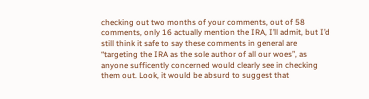checking out two months of your comments, out of 58 comments, only 16 actually mention the IRA, I’ll admit, but I’d still think it safe to say these comments in general are “targeting the IRA as the sole author of all our woes”, as anyone sufficently concerned would clearly see in checking them out. Look, it would be absurd to suggest that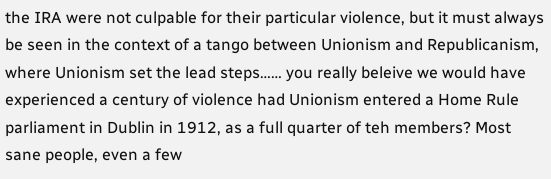the IRA were not culpable for their particular violence, but it must always be seen in the context of a tango between Unionism and Republicanism, where Unionism set the lead steps…… you really beleive we would have experienced a century of violence had Unionism entered a Home Rule parliament in Dublin in 1912, as a full quarter of teh members? Most sane people, even a few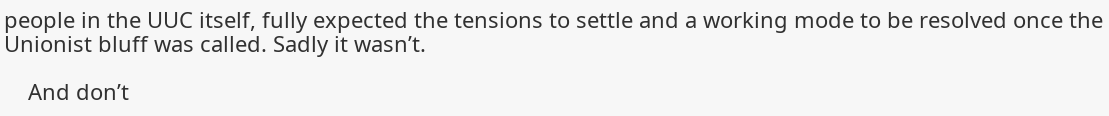people in the UUC itself, fully expected the tensions to settle and a working mode to be resolved once the Unionist bluff was called. Sadly it wasn’t.

    And don’t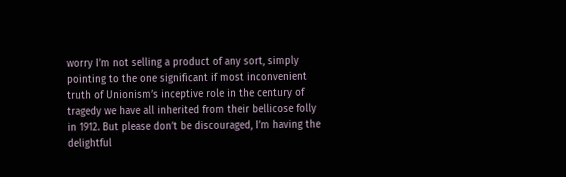worry I’m not selling a product of any sort, simply pointing to the one significant if most inconvenient truth of Unionism’s inceptive role in the century of tragedy we have all inherited from their bellicose folly in 1912. But please don’t be discouraged, I’m having the delightful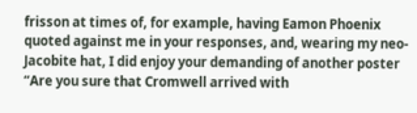frisson at times of, for example, having Eamon Phoenix quoted against me in your responses, and, wearing my neo-Jacobite hat, I did enjoy your demanding of another poster “Are you sure that Cromwell arrived with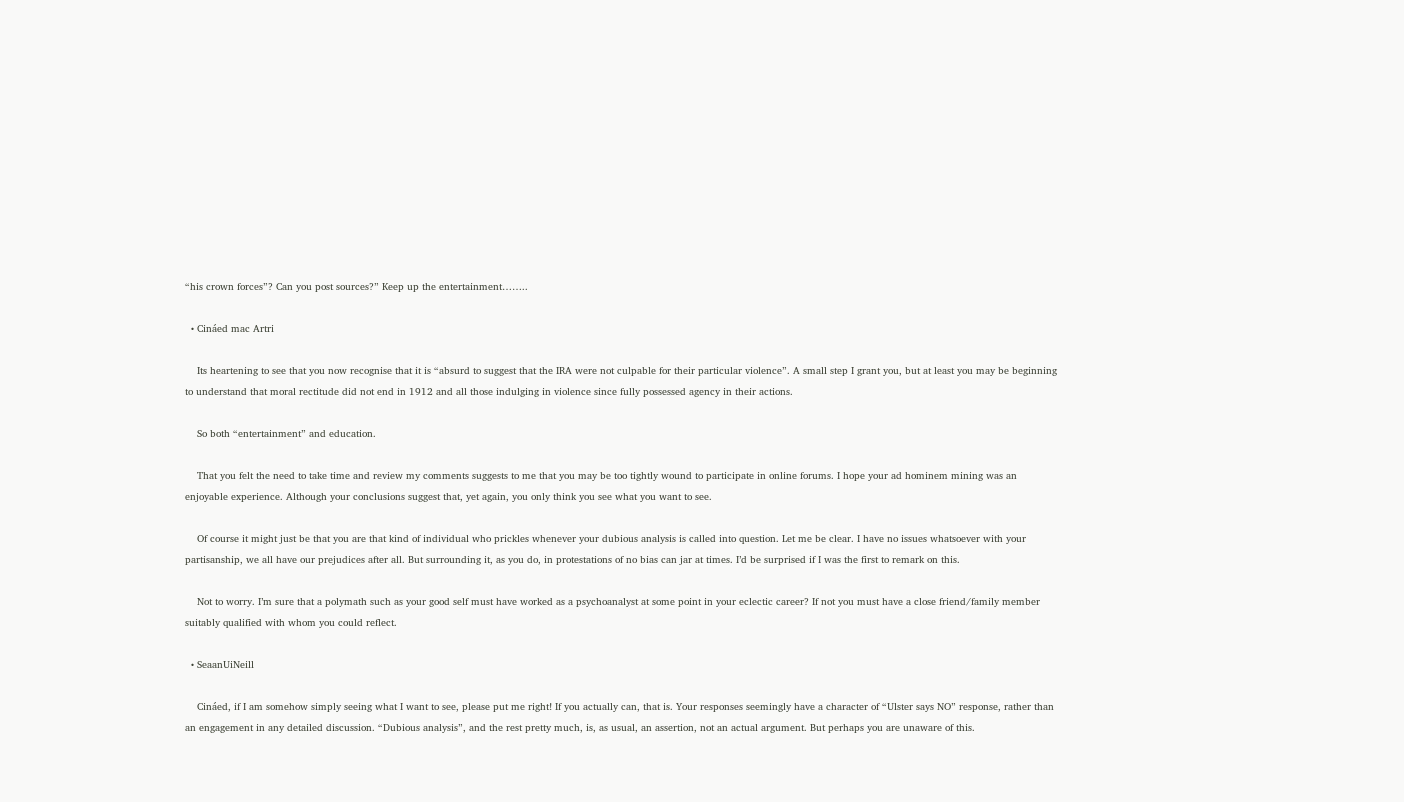“his crown forces”? Can you post sources?” Keep up the entertainment……..

  • Cináed mac Artri

    Its heartening to see that you now recognise that it is “absurd to suggest that the IRA were not culpable for their particular violence”. A small step I grant you, but at least you may be beginning to understand that moral rectitude did not end in 1912 and all those indulging in violence since fully possessed agency in their actions.

    So both “entertainment” and education.

    That you felt the need to take time and review my comments suggests to me that you may be too tightly wound to participate in online forums. I hope your ad hominem mining was an enjoyable experience. Although your conclusions suggest that, yet again, you only think you see what you want to see.

    Of course it might just be that you are that kind of individual who prickles whenever your dubious analysis is called into question. Let me be clear. I have no issues whatsoever with your partisanship, we all have our prejudices after all. But surrounding it, as you do, in protestations of no bias can jar at times. I’d be surprised if I was the first to remark on this.

    Not to worry. I’m sure that a polymath such as your good self must have worked as a psychoanalyst at some point in your eclectic career? If not you must have a close friend/family member suitably qualified with whom you could reflect.

  • SeaanUiNeill

    Cináed, if I am somehow simply seeing what I want to see, please put me right! If you actually can, that is. Your responses seemingly have a character of “Ulster says NO” response, rather than an engagement in any detailed discussion. “Dubious analysis”, and the rest pretty much, is, as usual, an assertion, not an actual argument. But perhaps you are unaware of this.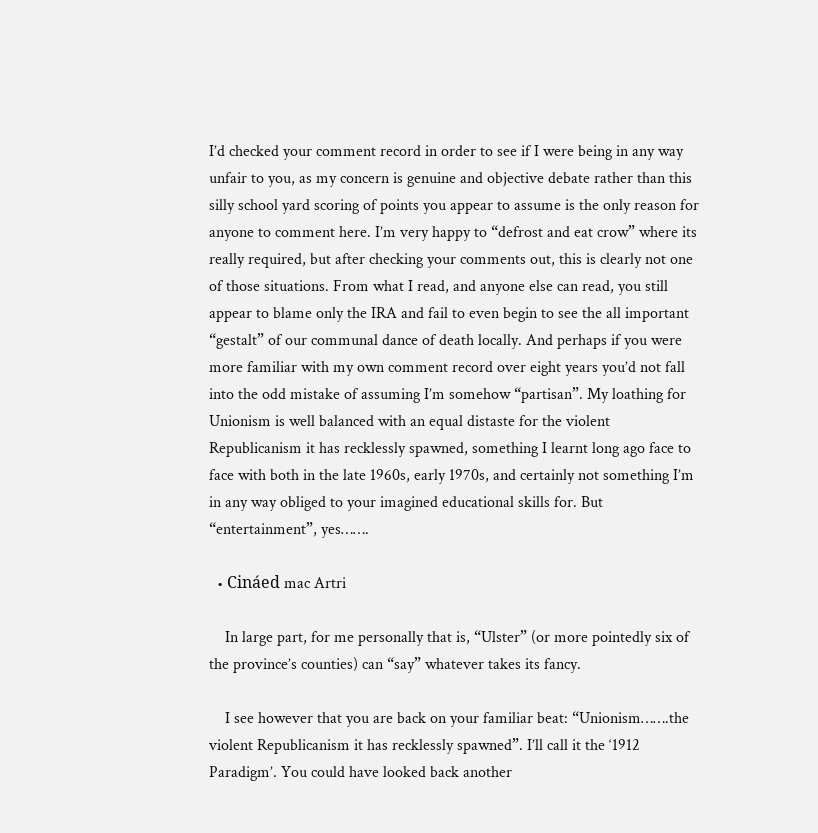I’d checked your comment record in order to see if I were being in any way unfair to you, as my concern is genuine and objective debate rather than this silly school yard scoring of points you appear to assume is the only reason for anyone to comment here. I’m very happy to “defrost and eat crow” where its really required, but after checking your comments out, this is clearly not one of those situations. From what I read, and anyone else can read, you still appear to blame only the IRA and fail to even begin to see the all important “gestalt” of our communal dance of death locally. And perhaps if you were more familiar with my own comment record over eight years you’d not fall into the odd mistake of assuming I’m somehow “partisan”. My loathing for Unionism is well balanced with an equal distaste for the violent Republicanism it has recklessly spawned, something I learnt long ago face to face with both in the late 1960s, early 1970s, and certainly not something I’m in any way obliged to your imagined educational skills for. But “entertainment”, yes…….

  • Cináed mac Artri

    In large part, for me personally that is, “Ulster” (or more pointedly six of the province’s counties) can “say” whatever takes its fancy.

    I see however that you are back on your familiar beat: “Unionism…….the violent Republicanism it has recklessly spawned”. I’ll call it the ‘1912 Paradigm’. You could have looked back another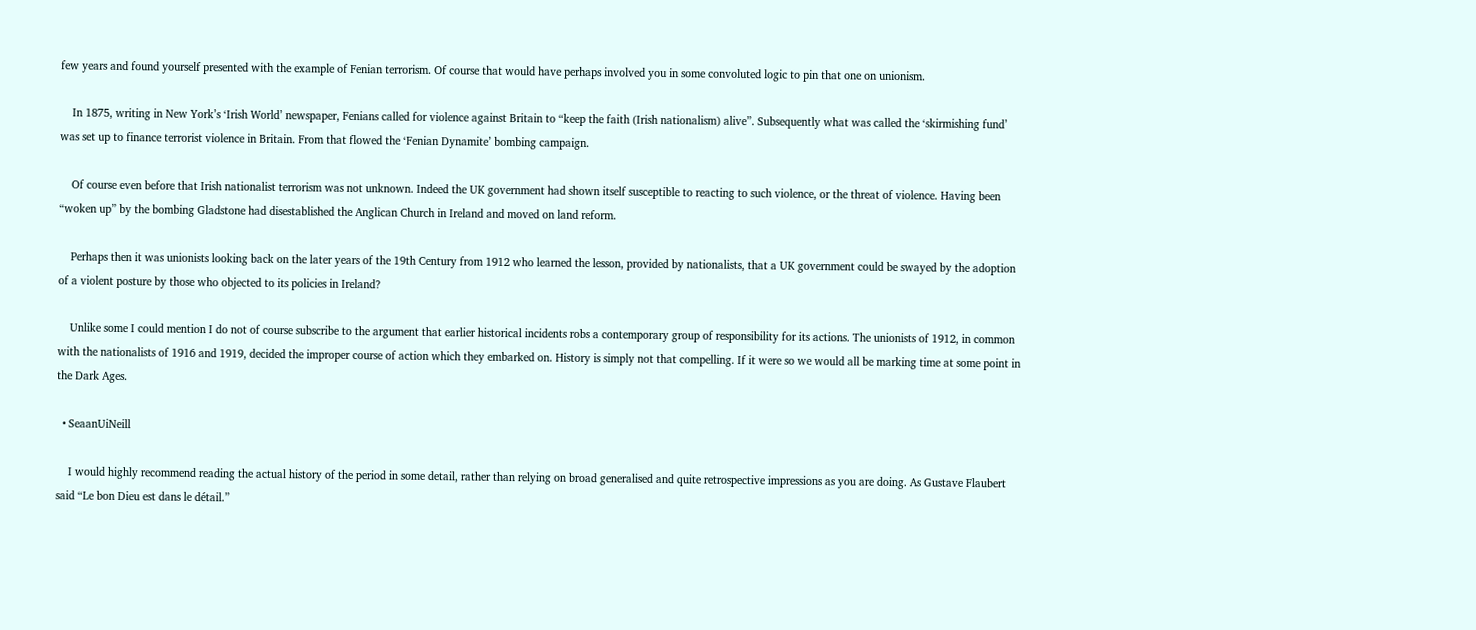few years and found yourself presented with the example of Fenian terrorism. Of course that would have perhaps involved you in some convoluted logic to pin that one on unionism.

    In 1875, writing in New York’s ‘Irish World’ newspaper, Fenians called for violence against Britain to “keep the faith (Irish nationalism) alive”. Subsequently what was called the ‘skirmishing fund’ was set up to finance terrorist violence in Britain. From that flowed the ‘Fenian Dynamite’ bombing campaign.

    Of course even before that Irish nationalist terrorism was not unknown. Indeed the UK government had shown itself susceptible to reacting to such violence, or the threat of violence. Having been “woken up” by the bombing Gladstone had disestablished the Anglican Church in Ireland and moved on land reform.

    Perhaps then it was unionists looking back on the later years of the 19th Century from 1912 who learned the lesson, provided by nationalists, that a UK government could be swayed by the adoption of a violent posture by those who objected to its policies in Ireland?

    Unlike some I could mention I do not of course subscribe to the argument that earlier historical incidents robs a contemporary group of responsibility for its actions. The unionists of 1912, in common with the nationalists of 1916 and 1919, decided the improper course of action which they embarked on. History is simply not that compelling. If it were so we would all be marking time at some point in the Dark Ages.

  • SeaanUiNeill

    I would highly recommend reading the actual history of the period in some detail, rather than relying on broad generalised and quite retrospective impressions as you are doing. As Gustave Flaubert said “Le bon Dieu est dans le détail.”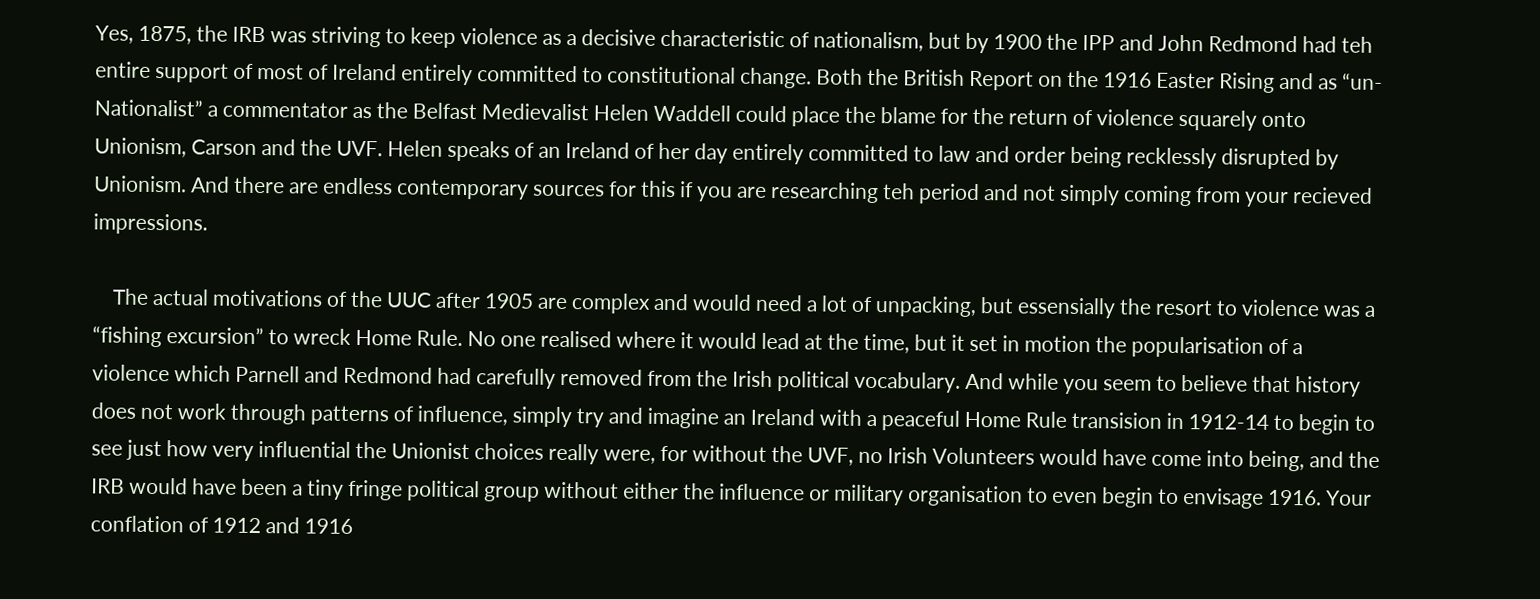Yes, 1875, the IRB was striving to keep violence as a decisive characteristic of nationalism, but by 1900 the IPP and John Redmond had teh entire support of most of Ireland entirely committed to constitutional change. Both the British Report on the 1916 Easter Rising and as “un-Nationalist” a commentator as the Belfast Medievalist Helen Waddell could place the blame for the return of violence squarely onto Unionism, Carson and the UVF. Helen speaks of an Ireland of her day entirely committed to law and order being recklessly disrupted by Unionism. And there are endless contemporary sources for this if you are researching teh period and not simply coming from your recieved impressions.

    The actual motivations of the UUC after 1905 are complex and would need a lot of unpacking, but essensially the resort to violence was a “fishing excursion” to wreck Home Rule. No one realised where it would lead at the time, but it set in motion the popularisation of a violence which Parnell and Redmond had carefully removed from the Irish political vocabulary. And while you seem to believe that history does not work through patterns of influence, simply try and imagine an Ireland with a peaceful Home Rule transision in 1912-14 to begin to see just how very influential the Unionist choices really were, for without the UVF, no Irish Volunteers would have come into being, and the IRB would have been a tiny fringe political group without either the influence or military organisation to even begin to envisage 1916. Your conflation of 1912 and 1916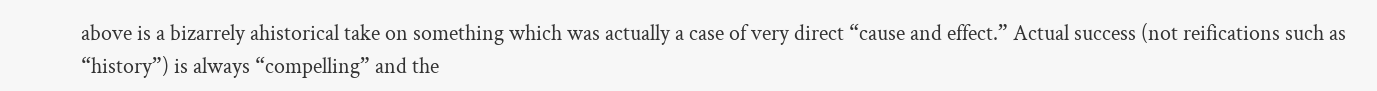above is a bizarrely ahistorical take on something which was actually a case of very direct “cause and effect.” Actual success (not reifications such as “history”) is always “compelling” and the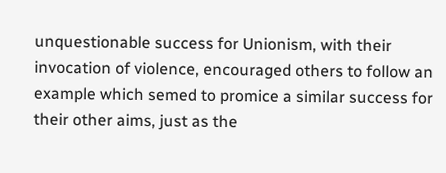unquestionable success for Unionism, with their invocation of violence, encouraged others to follow an example which semed to promice a similar success for their other aims, just as the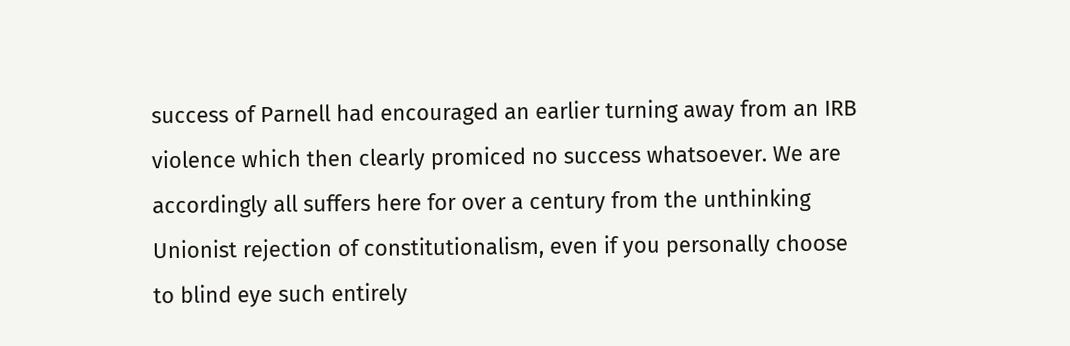success of Parnell had encouraged an earlier turning away from an IRB violence which then clearly promiced no success whatsoever. We are accordingly all suffers here for over a century from the unthinking Unionist rejection of constitutionalism, even if you personally choose to blind eye such entirely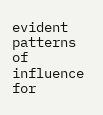evident patterns of influence for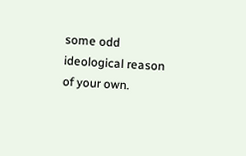some odd ideological reason of your own.